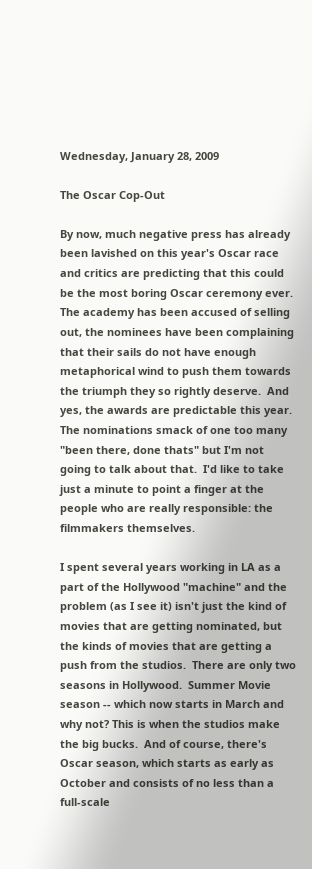Wednesday, January 28, 2009

The Oscar Cop-Out

By now, much negative press has already been lavished on this year's Oscar race and critics are predicting that this could be the most boring Oscar ceremony ever.  The academy has been accused of selling out, the nominees have been complaining that their sails do not have enough metaphorical wind to push them towards the triumph they so rightly deserve.  And yes, the awards are predictable this year.  The nominations smack of one too many "been there, done thats" but I'm not going to talk about that.  I'd like to take just a minute to point a finger at the people who are really responsible: the filmmakers themselves.

I spent several years working in LA as a part of the Hollywood "machine" and the problem (as I see it) isn't just the kind of movies that are getting nominated, but the kinds of movies that are getting a push from the studios.  There are only two seasons in Hollywood.  Summer Movie season -- which now starts in March and why not? This is when the studios make the big bucks.  And of course, there's Oscar season, which starts as early as October and consists of no less than a full-scale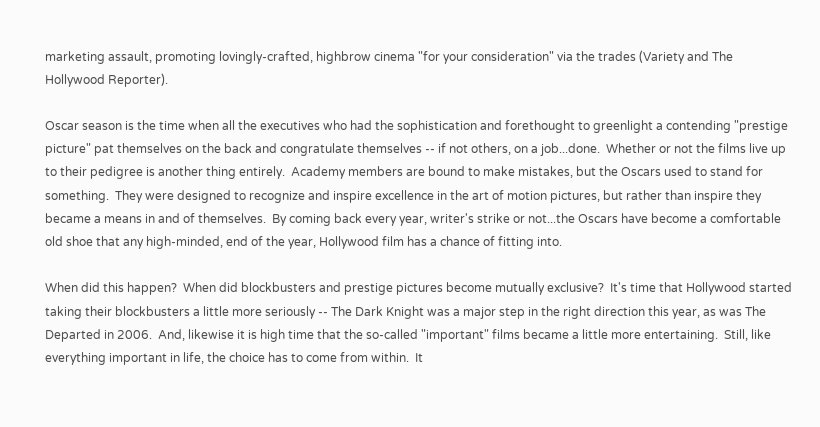marketing assault, promoting lovingly-crafted, highbrow cinema "for your consideration" via the trades (Variety and The Hollywood Reporter).

Oscar season is the time when all the executives who had the sophistication and forethought to greenlight a contending "prestige picture" pat themselves on the back and congratulate themselves -- if not others, on a job...done.  Whether or not the films live up to their pedigree is another thing entirely.  Academy members are bound to make mistakes, but the Oscars used to stand for something.  They were designed to recognize and inspire excellence in the art of motion pictures, but rather than inspire they became a means in and of themselves.  By coming back every year, writer's strike or not...the Oscars have become a comfortable old shoe that any high-minded, end of the year, Hollywood film has a chance of fitting into.

When did this happen?  When did blockbusters and prestige pictures become mutually exclusive?  It's time that Hollywood started taking their blockbusters a little more seriously -- The Dark Knight was a major step in the right direction this year, as was The Departed in 2006.  And, likewise it is high time that the so-called "important" films became a little more entertaining.  Still, like everything important in life, the choice has to come from within.  It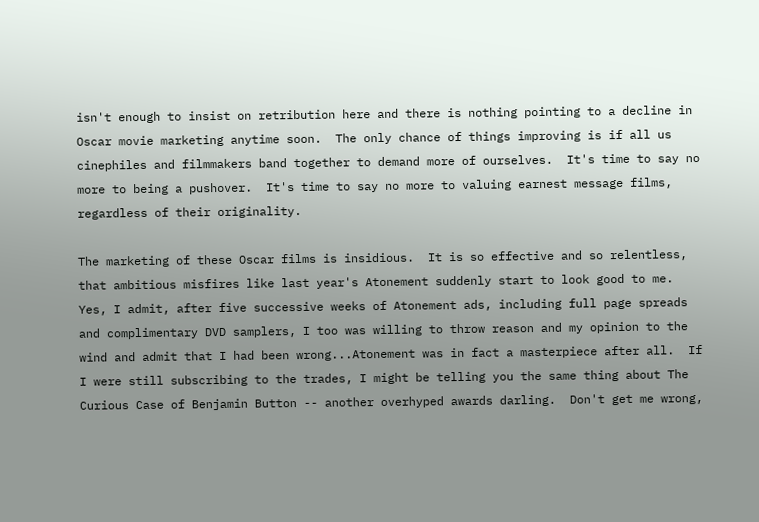isn't enough to insist on retribution here and there is nothing pointing to a decline in Oscar movie marketing anytime soon.  The only chance of things improving is if all us cinephiles and filmmakers band together to demand more of ourselves.  It's time to say no more to being a pushover.  It's time to say no more to valuing earnest message films, regardless of their originality.

The marketing of these Oscar films is insidious.  It is so effective and so relentless, that ambitious misfires like last year's Atonement suddenly start to look good to me.  Yes, I admit, after five successive weeks of Atonement ads, including full page spreads and complimentary DVD samplers, I too was willing to throw reason and my opinion to the wind and admit that I had been wrong...Atonement was in fact a masterpiece after all.  If I were still subscribing to the trades, I might be telling you the same thing about The Curious Case of Benjamin Button -- another overhyped awards darling.  Don't get me wrong,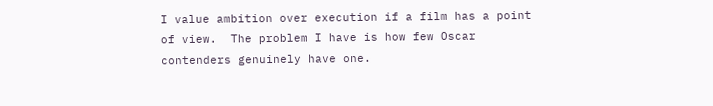I value ambition over execution if a film has a point of view.  The problem I have is how few Oscar contenders genuinely have one.